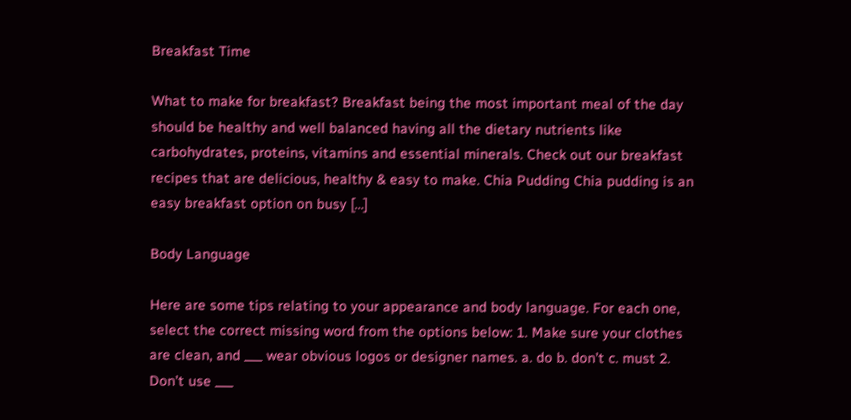Breakfast Time

What to make for breakfast? Breakfast being the most important meal of the day should be healthy and well balanced having all the dietary nutrients like carbohydrates, proteins, vitamins and essential minerals. Check out our breakfast recipes that are delicious, healthy & easy to make. Chia Pudding Chia pudding is an easy breakfast option on busy […]

Body Language

Here are some tips relating to your appearance and body language. For each one, select the correct missing word from the options below: 1. Make sure your clothes are clean, and ___ wear obvious logos or designer names. a. do b. don’t c. must 2. Don’t use ___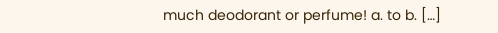much deodorant or perfume! a. to b. […]